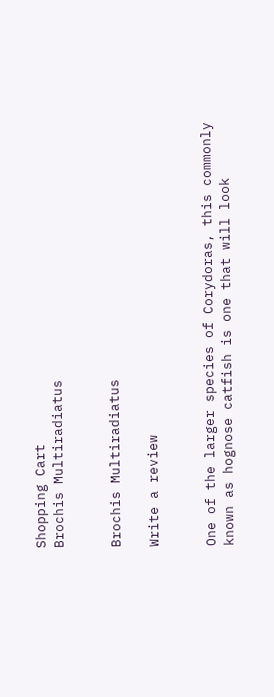Shopping Cart
Brochis Multiradiatus


Brochis Multiradiatus

Write a review


One of the larger species of Corydoras, this commonly known as hognose catfish is one that will look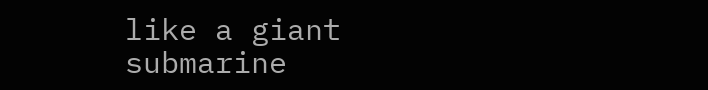like a giant submarine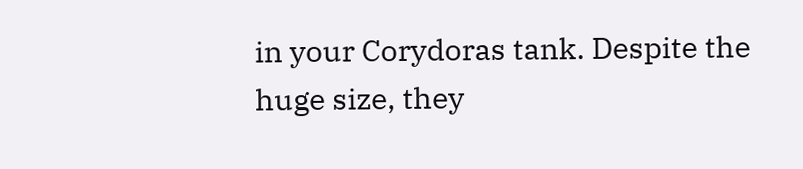in your Corydoras tank. Despite the huge size, they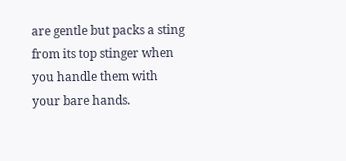are gentle but packs a sting from its top stinger when you handle them with your bare hands.